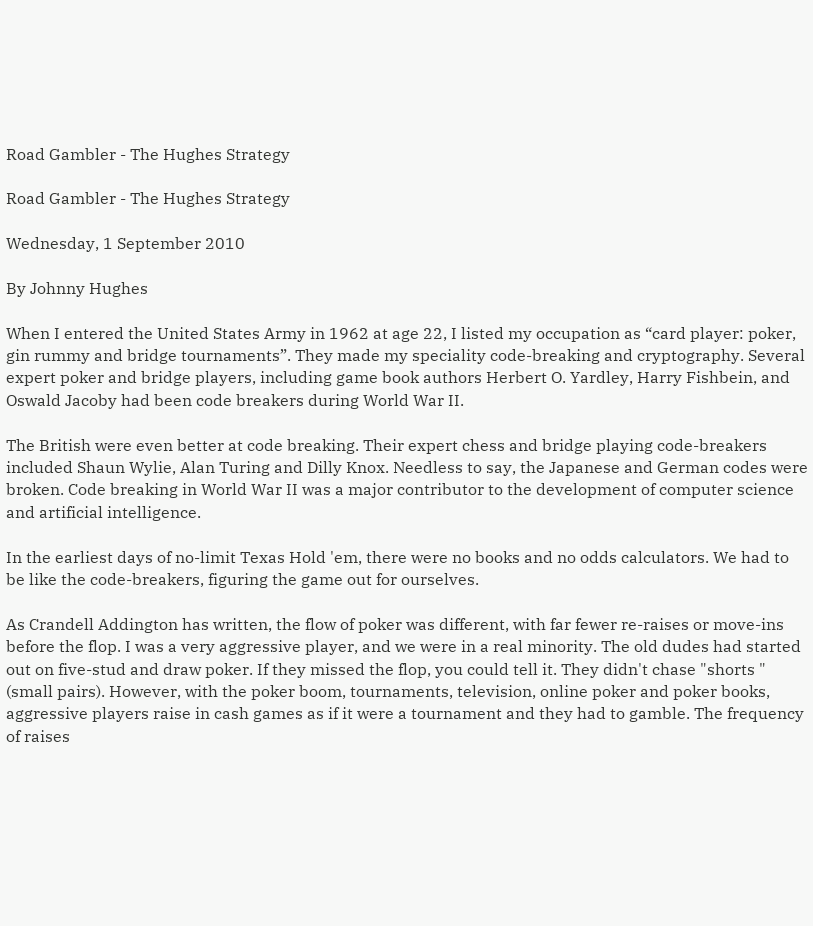Road Gambler - The Hughes Strategy

Road Gambler - The Hughes Strategy

Wednesday, 1 September 2010

By Johnny Hughes

When I entered the United States Army in 1962 at age 22, I listed my occupation as “card player: poker, gin rummy and bridge tournaments”. They made my speciality code-breaking and cryptography. Several expert poker and bridge players, including game book authors Herbert O. Yardley, Harry Fishbein, and Oswald Jacoby had been code breakers during World War II.

The British were even better at code breaking. Their expert chess and bridge playing code-breakers included Shaun Wylie, Alan Turing and Dilly Knox. Needless to say, the Japanese and German codes were broken. Code breaking in World War II was a major contributor to the development of computer science and artificial intelligence.

In the earliest days of no-limit Texas Hold 'em, there were no books and no odds calculators. We had to be like the code-breakers, figuring the game out for ourselves.

As Crandell Addington has written, the flow of poker was different, with far fewer re-raises or move-ins before the flop. I was a very aggressive player, and we were in a real minority. The old dudes had started out on five-stud and draw poker. If they missed the flop, you could tell it. They didn't chase "shorts " (small pairs). However, with the poker boom, tournaments, television, online poker and poker books, aggressive players raise in cash games as if it were a tournament and they had to gamble. The frequency of raises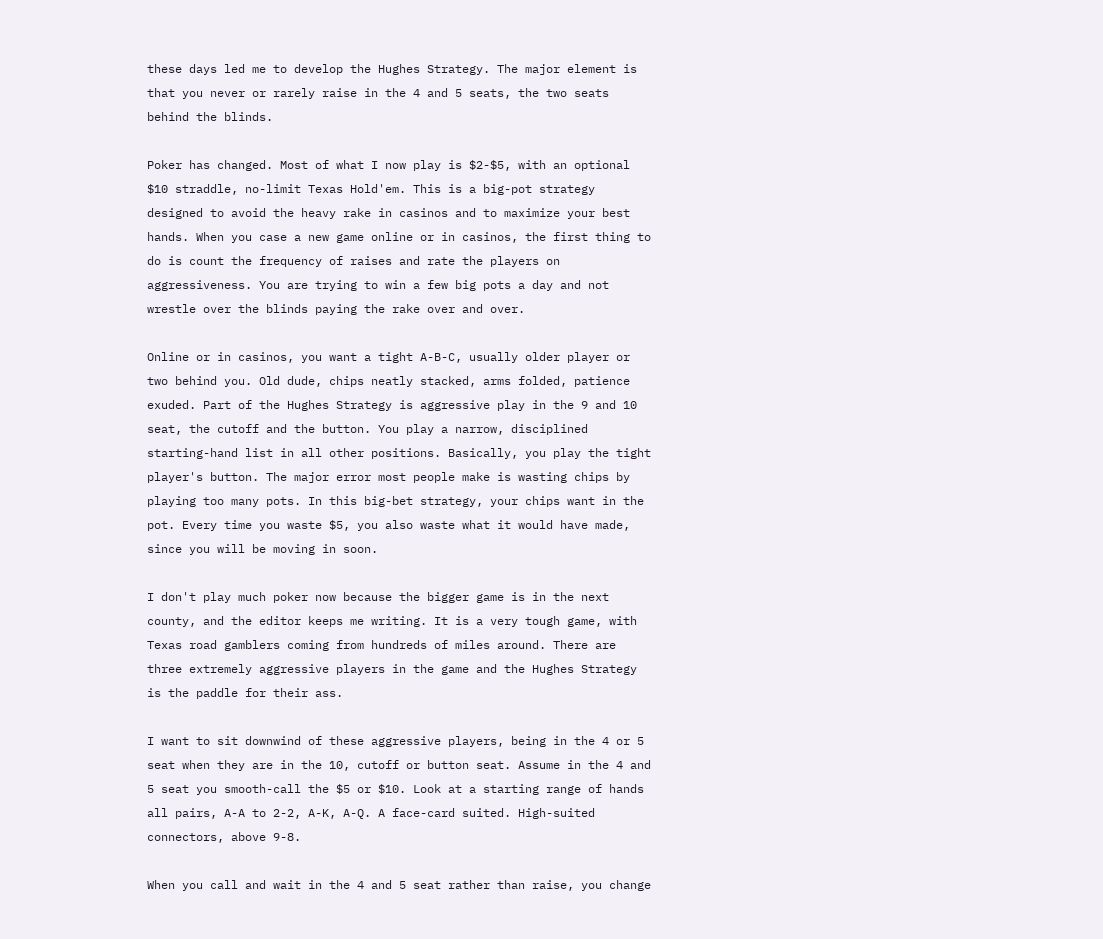these days led me to develop the Hughes Strategy. The major element is that you never or rarely raise in the 4 and 5 seats, the two seats behind the blinds.

Poker has changed. Most of what I now play is $2-$5, with an optional $10 straddle, no-limit Texas Hold'em. This is a big-pot strategy designed to avoid the heavy rake in casinos and to maximize your best hands. When you case a new game online or in casinos, the first thing to do is count the frequency of raises and rate the players on aggressiveness. You are trying to win a few big pots a day and not wrestle over the blinds paying the rake over and over.

Online or in casinos, you want a tight A-B-C, usually older player or two behind you. Old dude, chips neatly stacked, arms folded, patience exuded. Part of the Hughes Strategy is aggressive play in the 9 and 10 seat, the cutoff and the button. You play a narrow, disciplined starting-hand list in all other positions. Basically, you play the tight player's button. The major error most people make is wasting chips by playing too many pots. In this big-bet strategy, your chips want in the pot. Every time you waste $5, you also waste what it would have made, since you will be moving in soon.

I don't play much poker now because the bigger game is in the next county, and the editor keeps me writing. It is a very tough game, with Texas road gamblers coming from hundreds of miles around. There are three extremely aggressive players in the game and the Hughes Strategy is the paddle for their ass.

I want to sit downwind of these aggressive players, being in the 4 or 5 seat when they are in the 10, cutoff or button seat. Assume in the 4 and 5 seat you smooth-call the $5 or $10. Look at a starting range of hands all pairs, A-A to 2-2, A-K, A-Q. A face-card suited. High-suited connectors, above 9-8.

When you call and wait in the 4 and 5 seat rather than raise, you change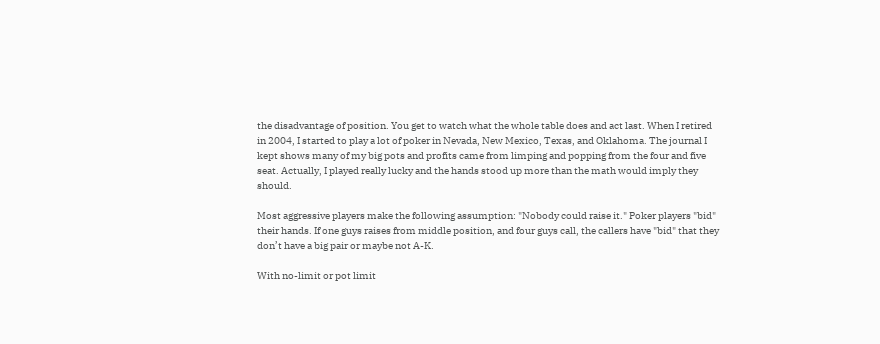the disadvantage of position. You get to watch what the whole table does and act last. When I retired in 2004, I started to play a lot of poker in Nevada, New Mexico, Texas, and Oklahoma. The journal I kept shows many of my big pots and profits came from limping and popping from the four and five seat. Actually, I played really lucky and the hands stood up more than the math would imply they should.

Most aggressive players make the following assumption: "Nobody could raise it." Poker players "bid" their hands. If one guys raises from middle position, and four guys call, the callers have "bid" that they don’t have a big pair or maybe not A-K.

With no-limit or pot limit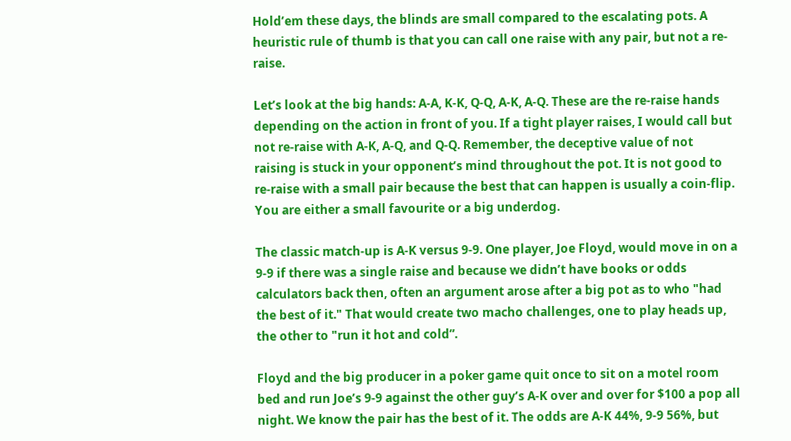Hold’em these days, the blinds are small compared to the escalating pots. A heuristic rule of thumb is that you can call one raise with any pair, but not a re-raise.

Let’s look at the big hands: A-A, K-K, Q-Q, A-K, A-Q. These are the re-raise hands depending on the action in front of you. If a tight player raises, I would call but not re-raise with A-K, A-Q, and Q-Q. Remember, the deceptive value of not raising is stuck in your opponent’s mind throughout the pot. It is not good to re-raise with a small pair because the best that can happen is usually a coin-flip. You are either a small favourite or a big underdog.

The classic match-up is A-K versus 9-9. One player, Joe Floyd, would move in on a 9-9 if there was a single raise and because we didn’t have books or odds calculators back then, often an argument arose after a big pot as to who "had the best of it." That would create two macho challenges, one to play heads up, the other to "run it hot and cold”.

Floyd and the big producer in a poker game quit once to sit on a motel room bed and run Joe’s 9-9 against the other guy’s A-K over and over for $100 a pop all night. We know the pair has the best of it. The odds are A-K 44%, 9-9 56%, but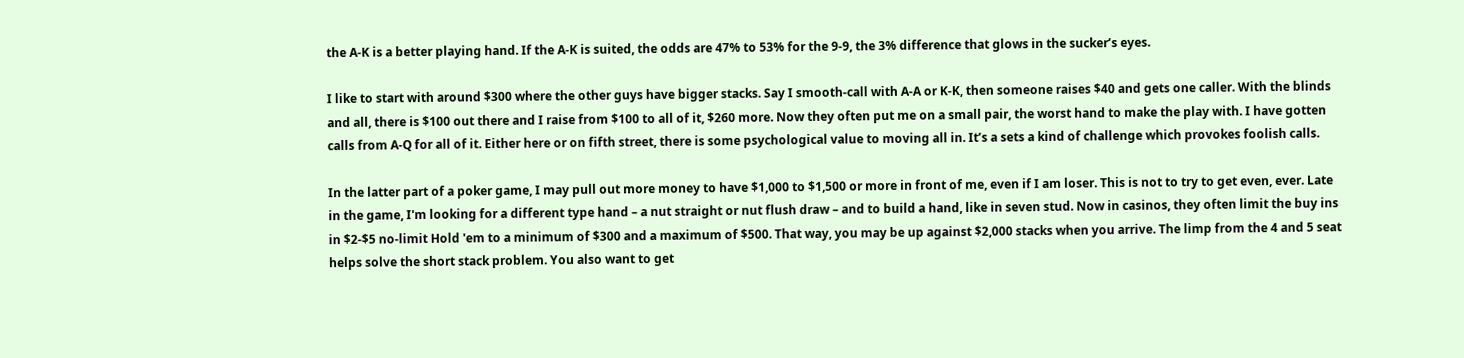the A-K is a better playing hand. If the A-K is suited, the odds are 47% to 53% for the 9-9, the 3% difference that glows in the sucker’s eyes.

I like to start with around $300 where the other guys have bigger stacks. Say I smooth-call with A-A or K-K, then someone raises $40 and gets one caller. With the blinds and all, there is $100 out there and I raise from $100 to all of it, $260 more. Now they often put me on a small pair, the worst hand to make the play with. I have gotten calls from A-Q for all of it. Either here or on fifth street, there is some psychological value to moving all in. It’s a sets a kind of challenge which provokes foolish calls.

In the latter part of a poker game, I may pull out more money to have $1,000 to $1,500 or more in front of me, even if I am loser. This is not to try to get even, ever. Late in the game, I'm looking for a different type hand – a nut straight or nut flush draw – and to build a hand, like in seven stud. Now in casinos, they often limit the buy ins in $2-$5 no-limit Hold 'em to a minimum of $300 and a maximum of $500. That way, you may be up against $2,000 stacks when you arrive. The limp from the 4 and 5 seat helps solve the short stack problem. You also want to get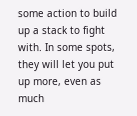some action to build up a stack to fight with. In some spots, they will let you put up more, even as much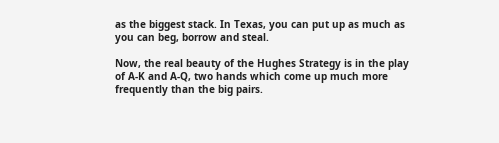as the biggest stack. In Texas, you can put up as much as you can beg, borrow and steal.

Now, the real beauty of the Hughes Strategy is in the play of A-K and A-Q, two hands which come up much more frequently than the big pairs.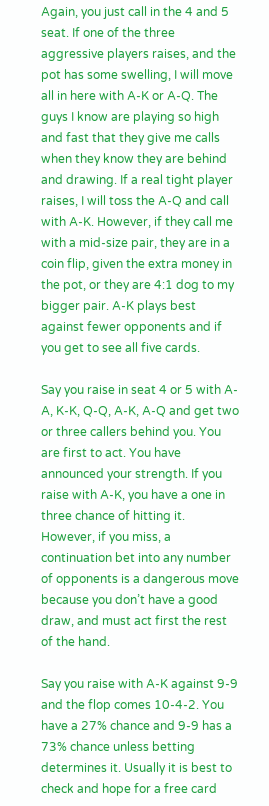Again, you just call in the 4 and 5 seat. If one of the three aggressive players raises, and the pot has some swelling, I will move all in here with A-K or A-Q. The guys I know are playing so high and fast that they give me calls when they know they are behind and drawing. If a real tight player raises, I will toss the A-Q and call with A-K. However, if they call me with a mid-size pair, they are in a coin flip, given the extra money in the pot, or they are 4:1 dog to my bigger pair. A-K plays best against fewer opponents and if you get to see all five cards.

Say you raise in seat 4 or 5 with A-A, K-K, Q-Q, A-K, A-Q and get two or three callers behind you. You are first to act. You have announced your strength. If you raise with A-K, you have a one in three chance of hitting it. However, if you miss, a continuation bet into any number of opponents is a dangerous move because you don’t have a good draw, and must act first the rest of the hand.

Say you raise with A-K against 9-9 and the flop comes 10-4-2. You have a 27% chance and 9-9 has a 73% chance unless betting determines it. Usually it is best to check and hope for a free card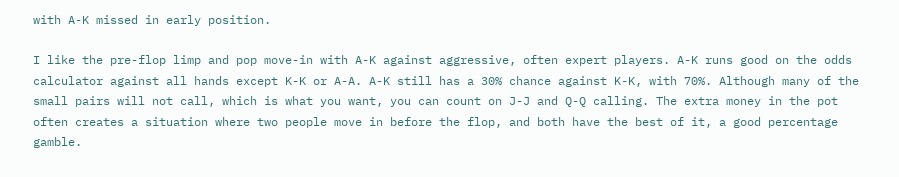with A-K missed in early position.

I like the pre-flop limp and pop move-in with A-K against aggressive, often expert players. A-K runs good on the odds calculator against all hands except K-K or A-A. A-K still has a 30% chance against K-K, with 70%. Although many of the small pairs will not call, which is what you want, you can count on J-J and Q-Q calling. The extra money in the pot often creates a situation where two people move in before the flop, and both have the best of it, a good percentage gamble.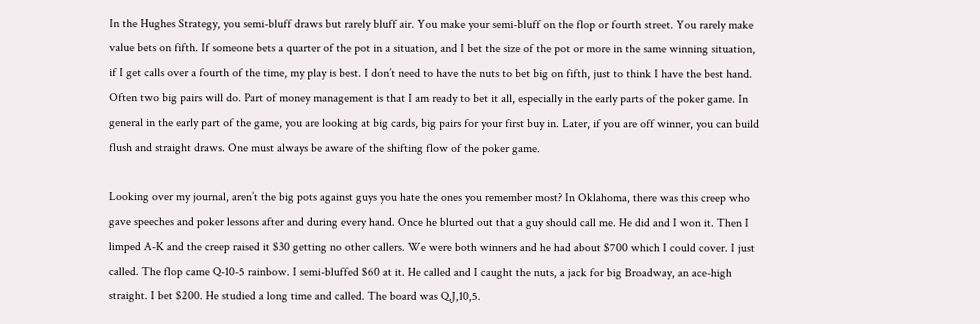In the Hughes Strategy, you semi-bluff draws but rarely bluff air. You make your semi-bluff on the flop or fourth street. You rarely make value bets on fifth. If someone bets a quarter of the pot in a situation, and I bet the size of the pot or more in the same winning situation, if I get calls over a fourth of the time, my play is best. I don’t need to have the nuts to bet big on fifth, just to think I have the best hand. Often two big pairs will do. Part of money management is that I am ready to bet it all, especially in the early parts of the poker game. In general in the early part of the game, you are looking at big cards, big pairs for your first buy in. Later, if you are off winner, you can build flush and straight draws. One must always be aware of the shifting flow of the poker game.

Looking over my journal, aren’t the big pots against guys you hate the ones you remember most? In Oklahoma, there was this creep who gave speeches and poker lessons after and during every hand. Once he blurted out that a guy should call me. He did and I won it. Then I limped A-K and the creep raised it $30 getting no other callers. We were both winners and he had about $700 which I could cover. I just called. The flop came Q-10-5 rainbow. I semi-bluffed $60 at it. He called and I caught the nuts, a jack for big Broadway, an ace-high straight. I bet $200. He studied a long time and called. The board was Q,J,10,5.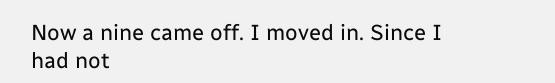Now a nine came off. I moved in. Since I had not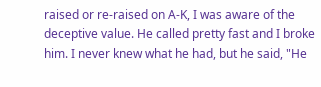raised or re-raised on A-K, I was aware of the deceptive value. He called pretty fast and I broke him. I never knew what he had, but he said, "He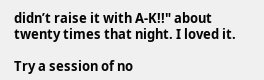didn’t raise it with A-K!!" about twenty times that night. I loved it.

Try a session of no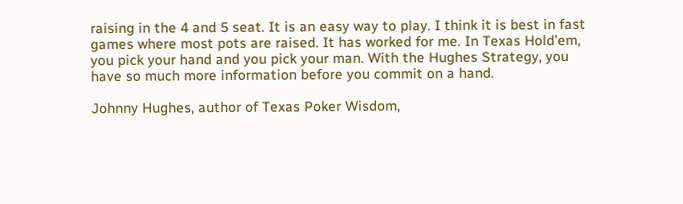raising in the 4 and 5 seat. It is an easy way to play. I think it is best in fast games where most pots are raised. It has worked for me. In Texas Hold’em, you pick your hand and you pick your man. With the Hughes Strategy, you have so much more information before you commit on a hand.

Johnny Hughes, author of Texas Poker Wisdom,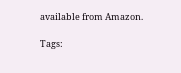available from Amazon.

Tags: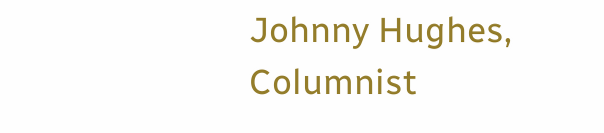Johnny Hughes, Columnist